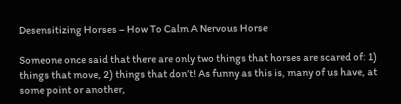Desensitizing Horses – How To Calm A Nervous Horse

Someone once said that there are only two things that horses are scared of: 1) things that move, 2) things that don’t! As funny as this is, many of us have, at some point or another,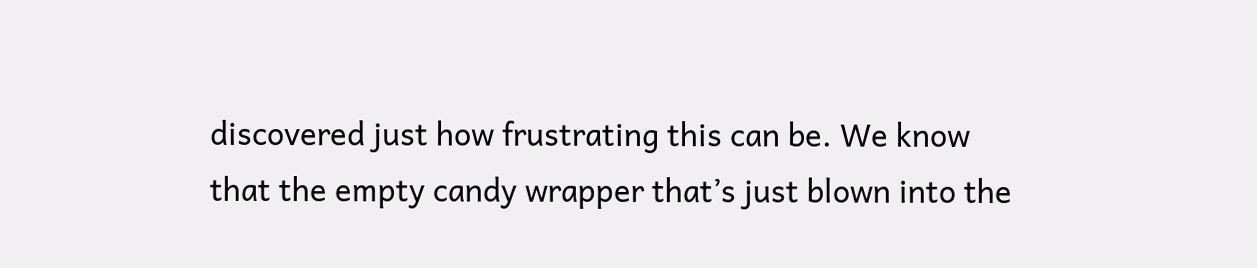discovered just how frustrating this can be. We know that the empty candy wrapper that’s just blown into the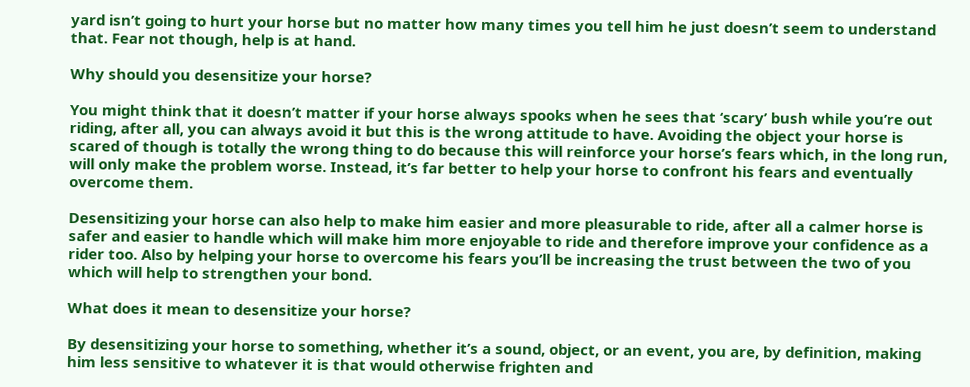yard isn’t going to hurt your horse but no matter how many times you tell him he just doesn’t seem to understand that. Fear not though, help is at hand.

Why should you desensitize your horse?

You might think that it doesn’t matter if your horse always spooks when he sees that ‘scary’ bush while you’re out riding, after all, you can always avoid it but this is the wrong attitude to have. Avoiding the object your horse is scared of though is totally the wrong thing to do because this will reinforce your horse’s fears which, in the long run, will only make the problem worse. Instead, it’s far better to help your horse to confront his fears and eventually overcome them.

Desensitizing your horse can also help to make him easier and more pleasurable to ride, after all a calmer horse is safer and easier to handle which will make him more enjoyable to ride and therefore improve your confidence as a rider too. Also by helping your horse to overcome his fears you’ll be increasing the trust between the two of you which will help to strengthen your bond.

What does it mean to desensitize your horse?

By desensitizing your horse to something, whether it’s a sound, object, or an event, you are, by definition, making him less sensitive to whatever it is that would otherwise frighten and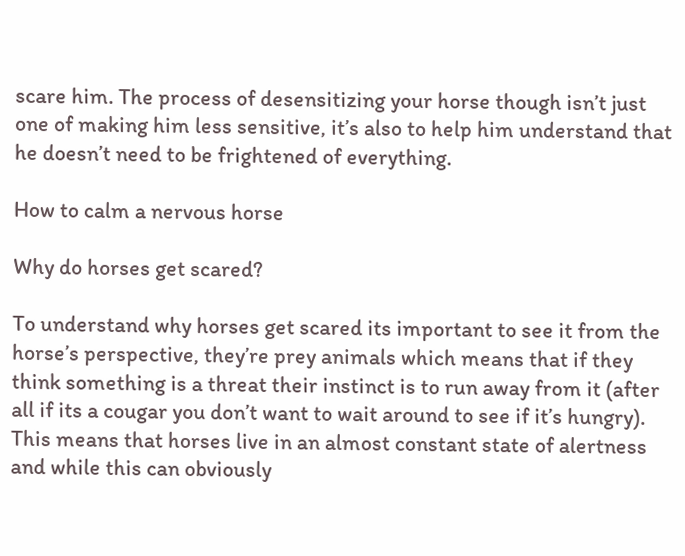scare him. The process of desensitizing your horse though isn’t just one of making him less sensitive, it’s also to help him understand that he doesn’t need to be frightened of everything.

How to calm a nervous horse

Why do horses get scared?

To understand why horses get scared its important to see it from the horse’s perspective, they’re prey animals which means that if they think something is a threat their instinct is to run away from it (after all if its a cougar you don’t want to wait around to see if it’s hungry). This means that horses live in an almost constant state of alertness and while this can obviously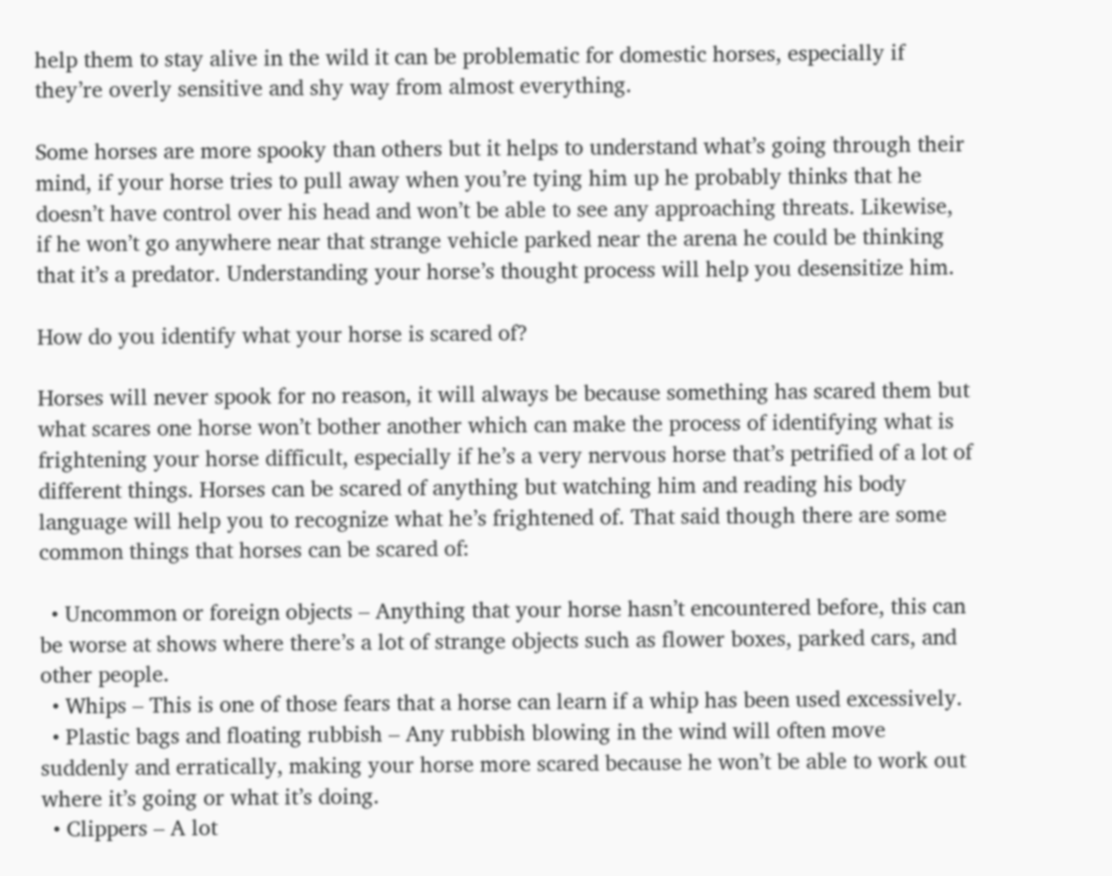help them to stay alive in the wild it can be problematic for domestic horses, especially if they’re overly sensitive and shy way from almost everything.

Some horses are more spooky than others but it helps to understand what’s going through their mind, if your horse tries to pull away when you’re tying him up he probably thinks that he doesn’t have control over his head and won’t be able to see any approaching threats. Likewise, if he won’t go anywhere near that strange vehicle parked near the arena he could be thinking that it’s a predator. Understanding your horse’s thought process will help you desensitize him.

How do you identify what your horse is scared of?

Horses will never spook for no reason, it will always be because something has scared them but what scares one horse won’t bother another which can make the process of identifying what is frightening your horse difficult, especially if he’s a very nervous horse that’s petrified of a lot of different things. Horses can be scared of anything but watching him and reading his body language will help you to recognize what he’s frightened of. That said though there are some common things that horses can be scared of:

  • Uncommon or foreign objects – Anything that your horse hasn’t encountered before, this can be worse at shows where there’s a lot of strange objects such as flower boxes, parked cars, and other people.
  • Whips – This is one of those fears that a horse can learn if a whip has been used excessively.
  • Plastic bags and floating rubbish – Any rubbish blowing in the wind will often move suddenly and erratically, making your horse more scared because he won’t be able to work out where it’s going or what it’s doing.
  • Clippers – A lot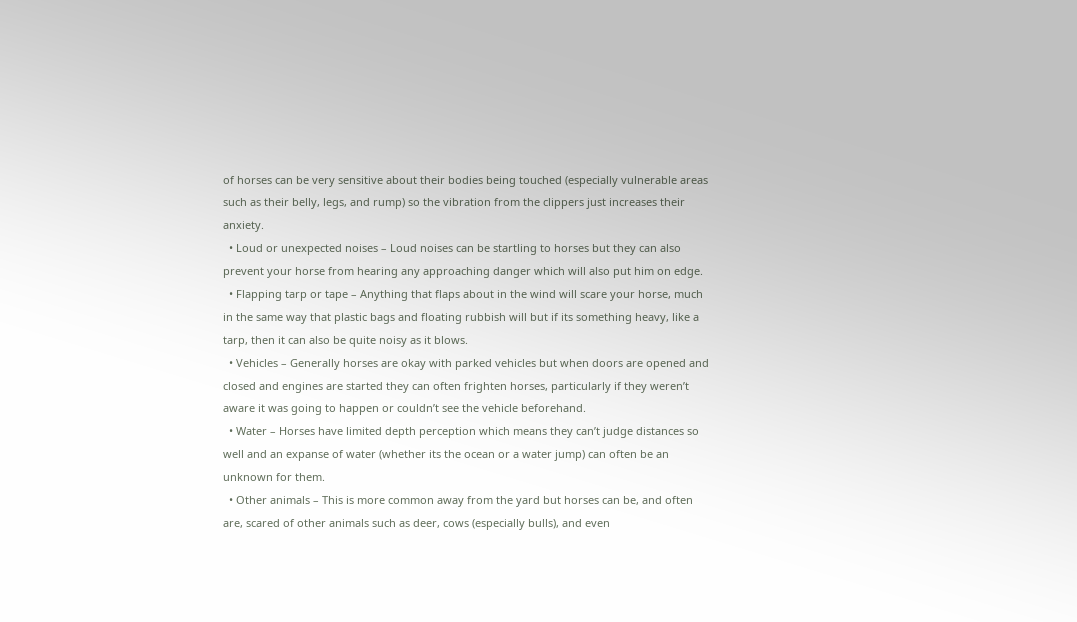of horses can be very sensitive about their bodies being touched (especially vulnerable areas such as their belly, legs, and rump) so the vibration from the clippers just increases their anxiety.
  • Loud or unexpected noises – Loud noises can be startling to horses but they can also prevent your horse from hearing any approaching danger which will also put him on edge.
  • Flapping tarp or tape – Anything that flaps about in the wind will scare your horse, much in the same way that plastic bags and floating rubbish will but if its something heavy, like a tarp, then it can also be quite noisy as it blows.
  • Vehicles – Generally horses are okay with parked vehicles but when doors are opened and closed and engines are started they can often frighten horses, particularly if they weren’t aware it was going to happen or couldn’t see the vehicle beforehand.
  • Water – Horses have limited depth perception which means they can’t judge distances so well and an expanse of water (whether its the ocean or a water jump) can often be an unknown for them.
  • Other animals – This is more common away from the yard but horses can be, and often are, scared of other animals such as deer, cows (especially bulls), and even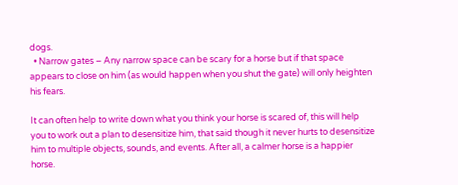dogs.
  • Narrow gates – Any narrow space can be scary for a horse but if that space appears to close on him (as would happen when you shut the gate) will only heighten his fears.

It can often help to write down what you think your horse is scared of, this will help you to work out a plan to desensitize him, that said though it never hurts to desensitize him to multiple objects, sounds, and events. After all, a calmer horse is a happier horse.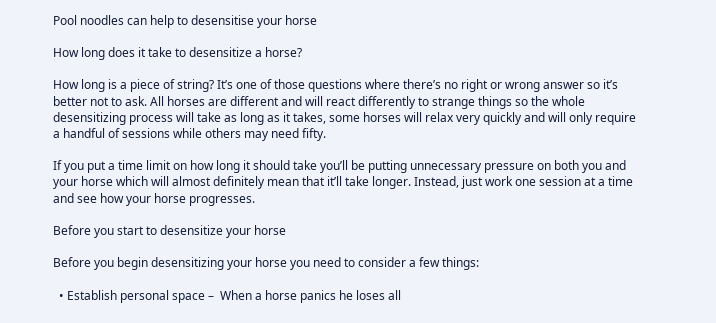Pool noodles can help to desensitise your horse

How long does it take to desensitize a horse?

How long is a piece of string? It’s one of those questions where there’s no right or wrong answer so it’s better not to ask. All horses are different and will react differently to strange things so the whole desensitizing process will take as long as it takes, some horses will relax very quickly and will only require a handful of sessions while others may need fifty.

If you put a time limit on how long it should take you’ll be putting unnecessary pressure on both you and your horse which will almost definitely mean that it’ll take longer. Instead, just work one session at a time and see how your horse progresses.

Before you start to desensitize your horse

Before you begin desensitizing your horse you need to consider a few things:

  • Establish personal space –  When a horse panics he loses all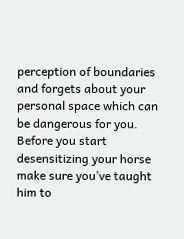perception of boundaries and forgets about your personal space which can be dangerous for you. Before you start desensitizing your horse make sure you’ve taught him to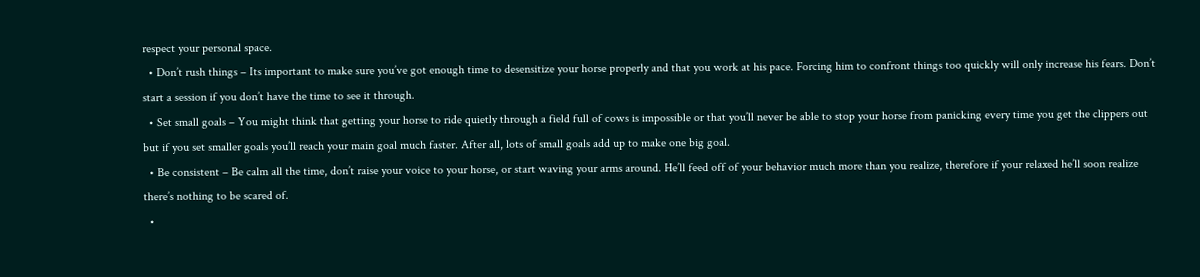respect your personal space.
  • Don’t rush things – Its important to make sure you’ve got enough time to desensitize your horse properly and that you work at his pace. Forcing him to confront things too quickly will only increase his fears. Don’t start a session if you don’t have the time to see it through.
  • Set small goals – You might think that getting your horse to ride quietly through a field full of cows is impossible or that you’ll never be able to stop your horse from panicking every time you get the clippers out but if you set smaller goals you’ll reach your main goal much faster. After all, lots of small goals add up to make one big goal.
  • Be consistent – Be calm all the time, don’t raise your voice to your horse, or start waving your arms around. He’ll feed off of your behavior much more than you realize, therefore if your relaxed he’ll soon realize there’s nothing to be scared of.
  •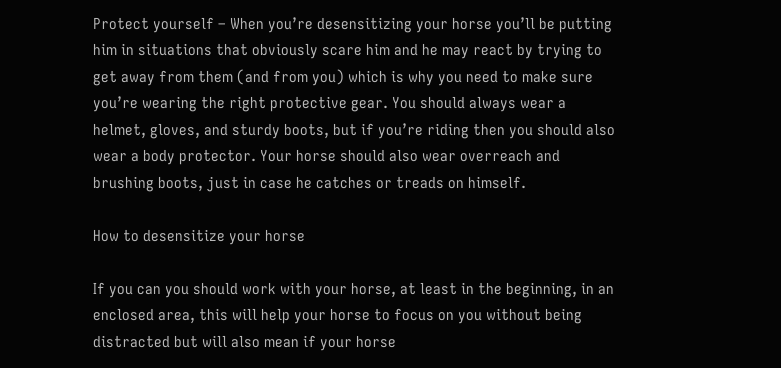Protect yourself – When you’re desensitizing your horse you’ll be putting him in situations that obviously scare him and he may react by trying to get away from them (and from you) which is why you need to make sure you’re wearing the right protective gear. You should always wear a helmet, gloves, and sturdy boots, but if you’re riding then you should also wear a body protector. Your horse should also wear overreach and brushing boots, just in case he catches or treads on himself.

How to desensitize your horse

If you can you should work with your horse, at least in the beginning, in an enclosed area, this will help your horse to focus on you without being distracted but will also mean if your horse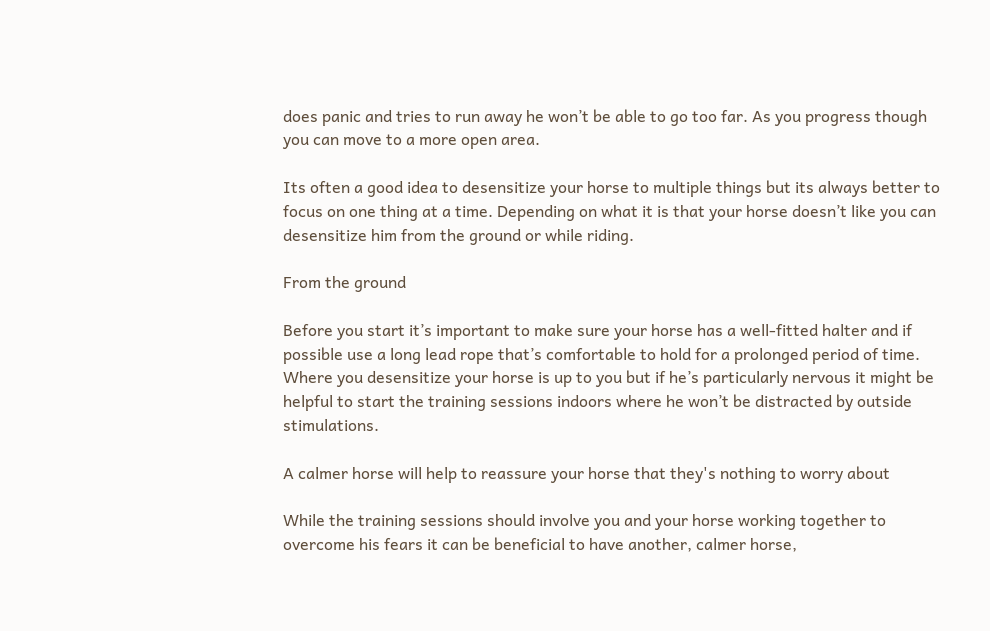does panic and tries to run away he won’t be able to go too far. As you progress though you can move to a more open area.

Its often a good idea to desensitize your horse to multiple things but its always better to focus on one thing at a time. Depending on what it is that your horse doesn’t like you can desensitize him from the ground or while riding.

From the ground

Before you start it’s important to make sure your horse has a well-fitted halter and if possible use a long lead rope that’s comfortable to hold for a prolonged period of time. Where you desensitize your horse is up to you but if he’s particularly nervous it might be helpful to start the training sessions indoors where he won’t be distracted by outside stimulations.

A calmer horse will help to reassure your horse that they's nothing to worry about

While the training sessions should involve you and your horse working together to overcome his fears it can be beneficial to have another, calmer horse,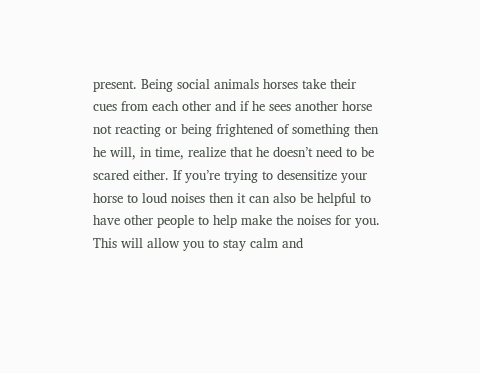present. Being social animals horses take their cues from each other and if he sees another horse not reacting or being frightened of something then he will, in time, realize that he doesn’t need to be scared either. If you’re trying to desensitize your horse to loud noises then it can also be helpful to have other people to help make the noises for you. This will allow you to stay calm and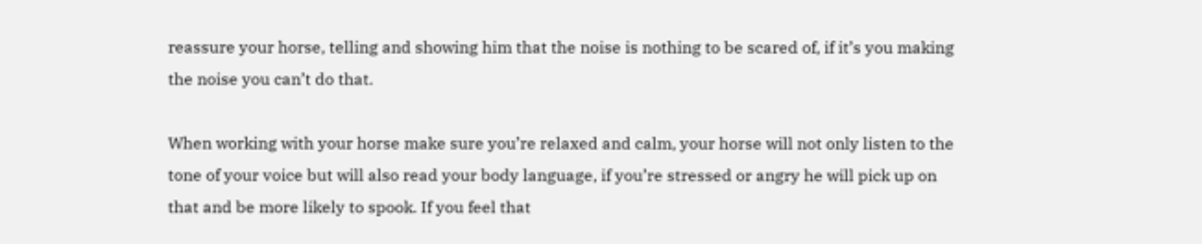reassure your horse, telling and showing him that the noise is nothing to be scared of, if it’s you making the noise you can’t do that.

When working with your horse make sure you’re relaxed and calm, your horse will not only listen to the tone of your voice but will also read your body language, if you’re stressed or angry he will pick up on that and be more likely to spook. If you feel that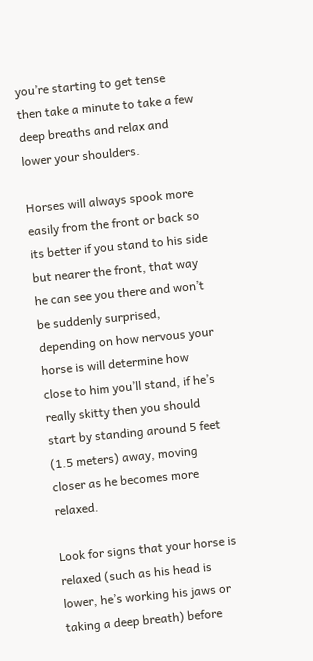you’re starting to get tense then take a minute to take a few deep breaths and relax and lower your shoulders.

Horses will always spook more easily from the front or back so its better if you stand to his side but nearer the front, that way he can see you there and won’t be suddenly surprised, depending on how nervous your horse is will determine how close to him you’ll stand, if he’s really skitty then you should start by standing around 5 feet (1.5 meters) away, moving closer as he becomes more relaxed.

Look for signs that your horse is relaxed (such as his head is lower, he’s working his jaws or taking a deep breath) before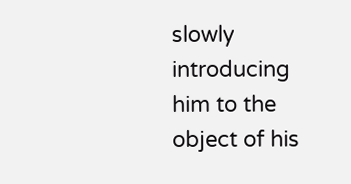slowly introducing him to the object of his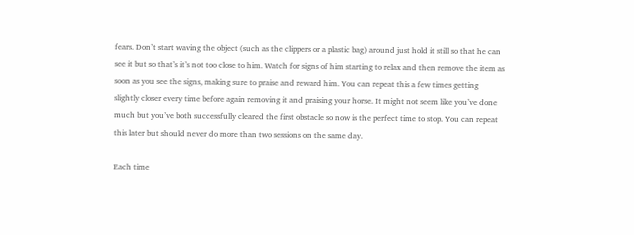fears. Don’t start waving the object (such as the clippers or a plastic bag) around just hold it still so that he can see it but so that’s it’s not too close to him. Watch for signs of him starting to relax and then remove the item as soon as you see the signs, making sure to praise and reward him. You can repeat this a few times getting slightly closer every time before again removing it and praising your horse. It might not seem like you’ve done much but you’ve both successfully cleared the first obstacle so now is the perfect time to stop. You can repeat this later but should never do more than two sessions on the same day.

Each time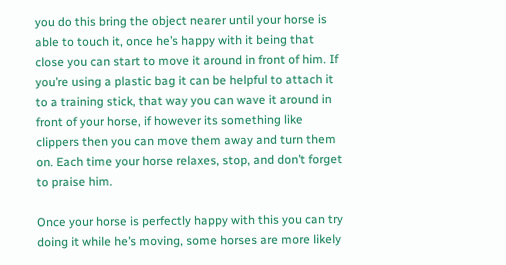you do this bring the object nearer until your horse is able to touch it, once he’s happy with it being that close you can start to move it around in front of him. If you’re using a plastic bag it can be helpful to attach it to a training stick, that way you can wave it around in front of your horse, if however its something like clippers then you can move them away and turn them on. Each time your horse relaxes, stop, and don’t forget to praise him.

Once your horse is perfectly happy with this you can try doing it while he’s moving, some horses are more likely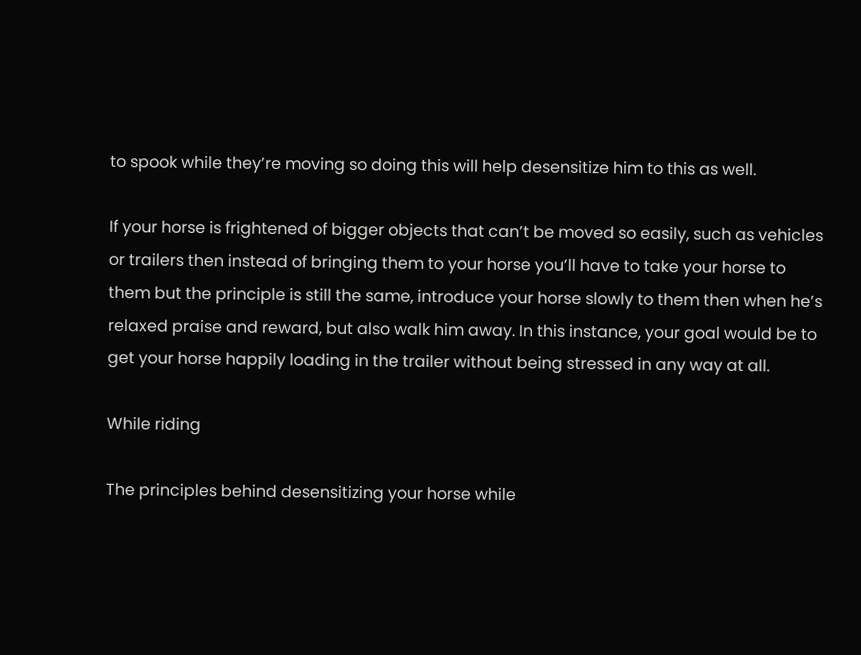to spook while they’re moving so doing this will help desensitize him to this as well.

If your horse is frightened of bigger objects that can’t be moved so easily, such as vehicles or trailers then instead of bringing them to your horse you’ll have to take your horse to them but the principle is still the same, introduce your horse slowly to them then when he’s relaxed praise and reward, but also walk him away. In this instance, your goal would be to get your horse happily loading in the trailer without being stressed in any way at all.

While riding

The principles behind desensitizing your horse while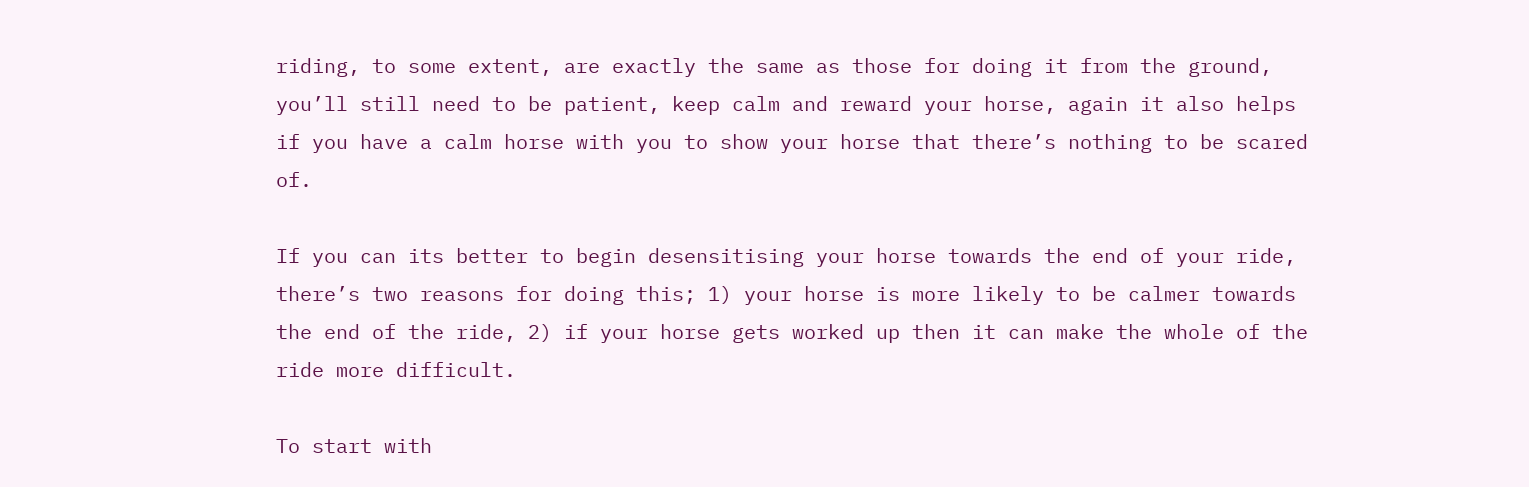riding, to some extent, are exactly the same as those for doing it from the ground, you’ll still need to be patient, keep calm and reward your horse, again it also helps if you have a calm horse with you to show your horse that there’s nothing to be scared of.

If you can its better to begin desensitising your horse towards the end of your ride, there’s two reasons for doing this; 1) your horse is more likely to be calmer towards the end of the ride, 2) if your horse gets worked up then it can make the whole of the ride more difficult.

To start with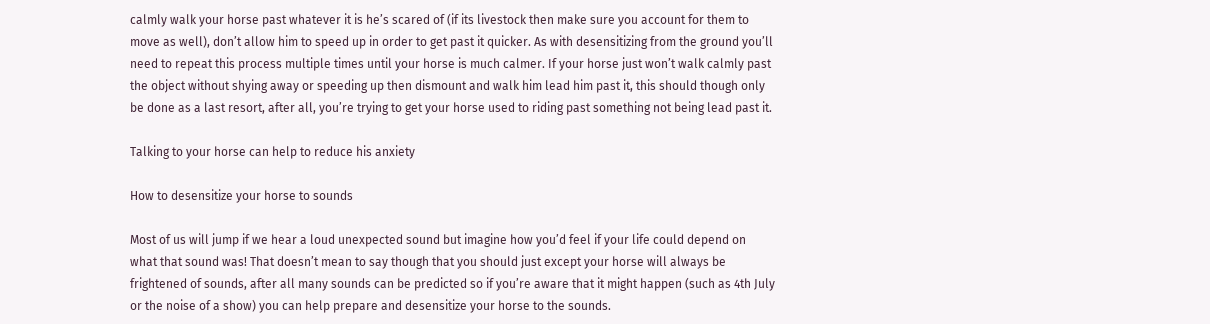calmly walk your horse past whatever it is he’s scared of (if its livestock then make sure you account for them to move as well), don’t allow him to speed up in order to get past it quicker. As with desensitizing from the ground you’ll need to repeat this process multiple times until your horse is much calmer. If your horse just won’t walk calmly past the object without shying away or speeding up then dismount and walk him lead him past it, this should though only be done as a last resort, after all, you’re trying to get your horse used to riding past something not being lead past it.

Talking to your horse can help to reduce his anxiety

How to desensitize your horse to sounds

Most of us will jump if we hear a loud unexpected sound but imagine how you’d feel if your life could depend on what that sound was! That doesn’t mean to say though that you should just except your horse will always be frightened of sounds, after all many sounds can be predicted so if you’re aware that it might happen (such as 4th July or the noise of a show) you can help prepare and desensitize your horse to the sounds.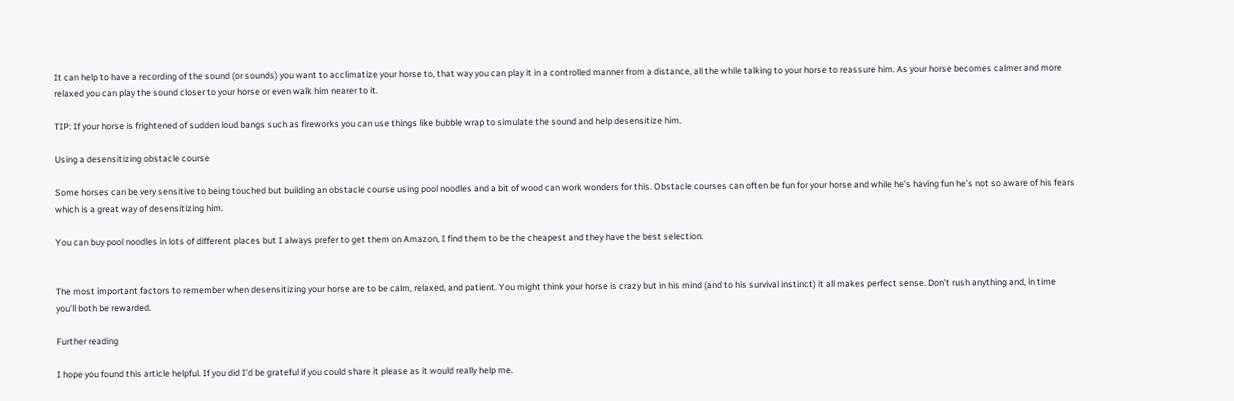It can help to have a recording of the sound (or sounds) you want to acclimatize your horse to, that way you can play it in a controlled manner from a distance, all the while talking to your horse to reassure him. As your horse becomes calmer and more relaxed you can play the sound closer to your horse or even walk him nearer to it.

TIP: If your horse is frightened of sudden loud bangs such as fireworks you can use things like bubble wrap to simulate the sound and help desensitize him.

Using a desensitizing obstacle course

Some horses can be very sensitive to being touched but building an obstacle course using pool noodles and a bit of wood can work wonders for this. Obstacle courses can often be fun for your horse and while he’s having fun he’s not so aware of his fears which is a great way of desensitizing him.

You can buy pool noodles in lots of different places but I always prefer to get them on Amazon, I find them to be the cheapest and they have the best selection.


The most important factors to remember when desensitizing your horse are to be calm, relaxed, and patient. You might think your horse is crazy but in his mind (and to his survival instinct) it all makes perfect sense. Don’t rush anything and, in time you’ll both be rewarded.

Further reading

I hope you found this article helpful. If you did I’d be grateful if you could share it please as it would really help me.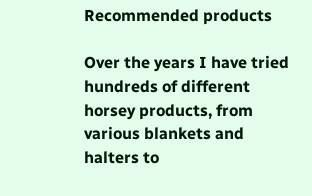Recommended products

Over the years I have tried hundreds of different horsey products, from various blankets and halters to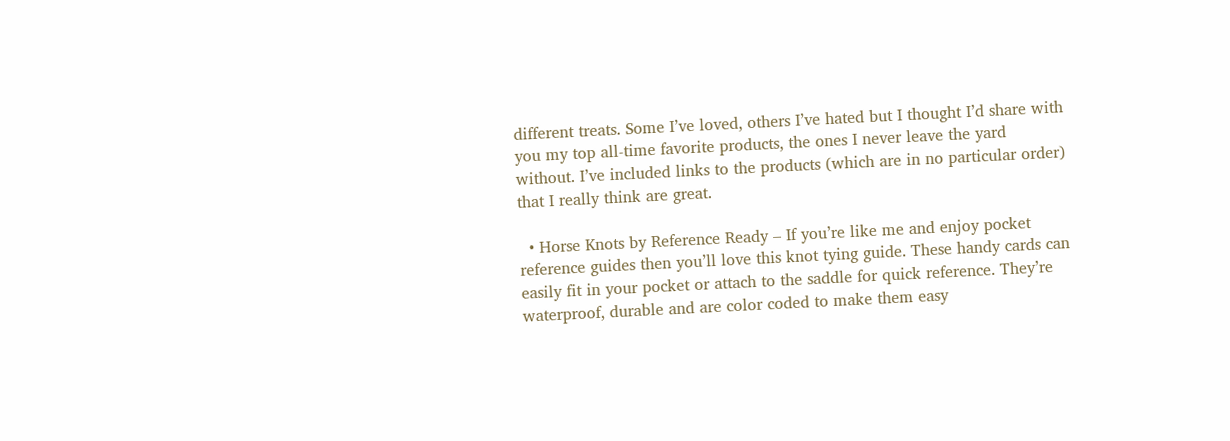different treats. Some I’ve loved, others I’ve hated but I thought I’d share with you my top all-time favorite products, the ones I never leave the yard without. I’ve included links to the products (which are in no particular order) that I really think are great.

  • Horse Knots by Reference Ready – If you’re like me and enjoy pocket reference guides then you’ll love this knot tying guide. These handy cards can easily fit in your pocket or attach to the saddle for quick reference. They’re waterproof, durable and are color coded to make them easy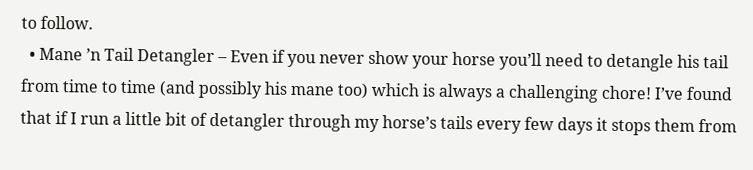to follow.
  • Mane ’n Tail Detangler – Even if you never show your horse you’ll need to detangle his tail from time to time (and possibly his mane too) which is always a challenging chore! I’ve found that if I run a little bit of detangler through my horse’s tails every few days it stops them from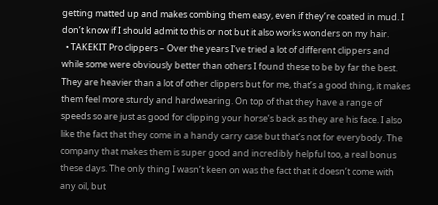getting matted up and makes combing them easy, even if they’re coated in mud. I don’t know if I should admit to this or not but it also works wonders on my hair.
  • TAKEKIT Pro clippers – Over the years I’ve tried a lot of different clippers and while some were obviously better than others I found these to be by far the best. They are heavier than a lot of other clippers but for me, that’s a good thing, it makes them feel more sturdy and hardwearing. On top of that they have a range of speeds so are just as good for clipping your horse’s back as they are his face. I also like the fact that they come in a handy carry case but that’s not for everybody. The company that makes them is super good and incredibly helpful too, a real bonus these days. The only thing I wasn’t keen on was the fact that it doesn’t come with any oil, but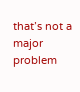that’s not a major problem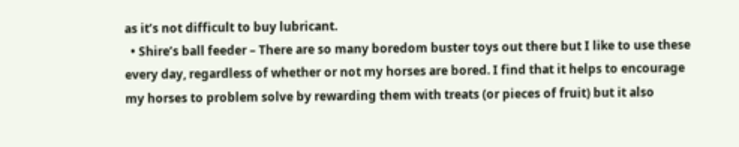as it’s not difficult to buy lubricant.
  • Shire’s ball feeder – There are so many boredom buster toys out there but I like to use these every day, regardless of whether or not my horses are bored. I find that it helps to encourage my horses to problem solve by rewarding them with treats (or pieces of fruit) but it also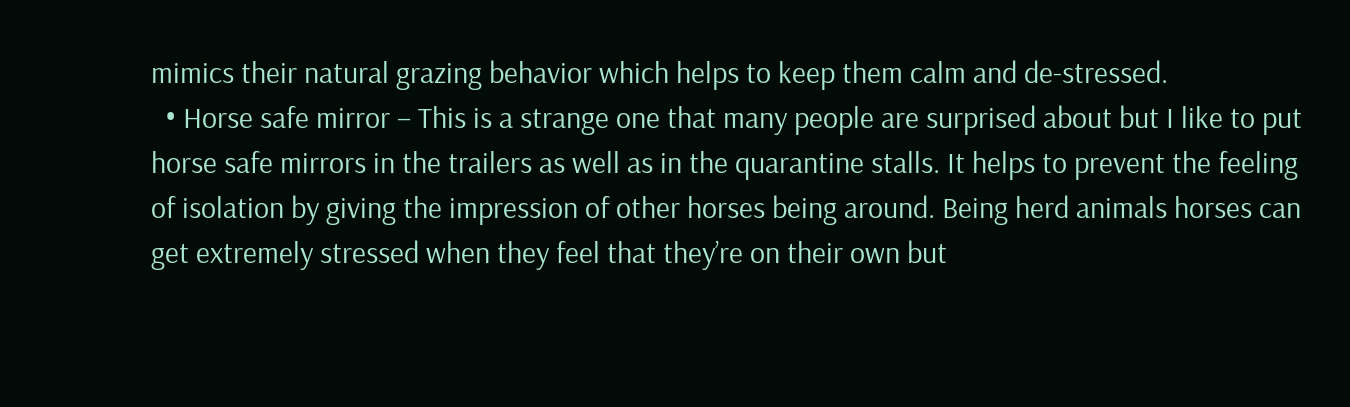mimics their natural grazing behavior which helps to keep them calm and de-stressed.
  • Horse safe mirror – This is a strange one that many people are surprised about but I like to put horse safe mirrors in the trailers as well as in the quarantine stalls. It helps to prevent the feeling of isolation by giving the impression of other horses being around. Being herd animals horses can get extremely stressed when they feel that they’re on their own but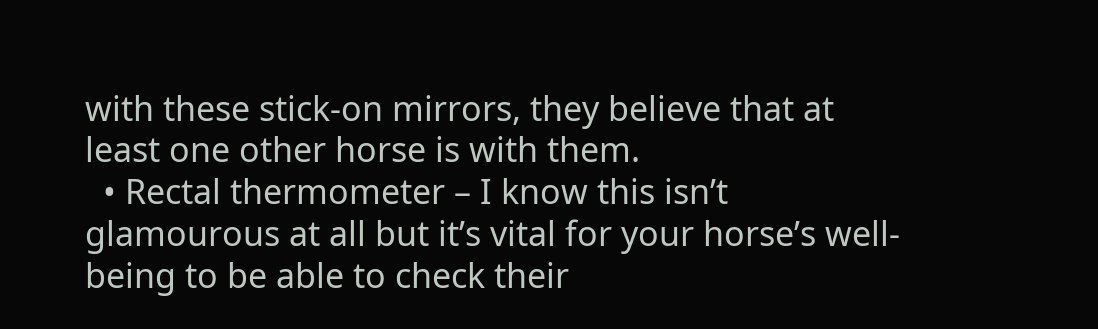with these stick-on mirrors, they believe that at least one other horse is with them.
  • Rectal thermometer – I know this isn’t glamourous at all but it’s vital for your horse’s well-being to be able to check their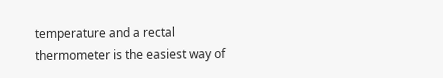temperature and a rectal thermometer is the easiest way of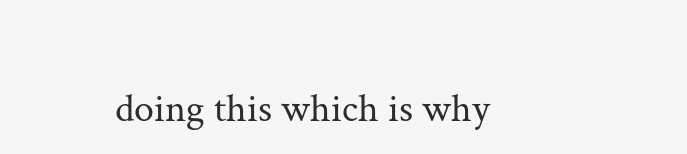doing this which is why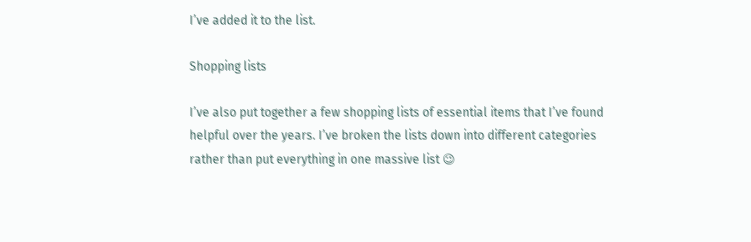I’ve added it to the list.

Shopping lists

I’ve also put together a few shopping lists of essential items that I’ve found helpful over the years. I’ve broken the lists down into different categories rather than put everything in one massive list 😉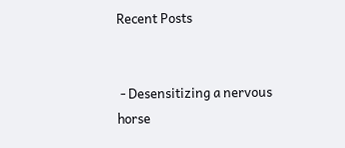Recent Posts


 - Desensitizing a nervous horse